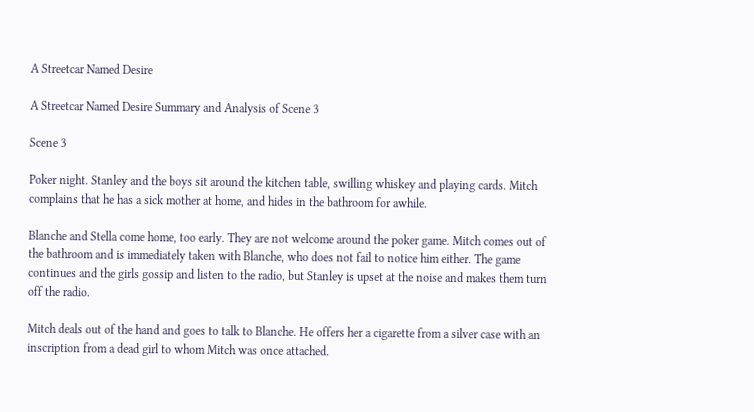A Streetcar Named Desire

A Streetcar Named Desire Summary and Analysis of Scene 3

Scene 3

Poker night. Stanley and the boys sit around the kitchen table, swilling whiskey and playing cards. Mitch complains that he has a sick mother at home, and hides in the bathroom for awhile.

Blanche and Stella come home, too early. They are not welcome around the poker game. Mitch comes out of the bathroom and is immediately taken with Blanche, who does not fail to notice him either. The game continues and the girls gossip and listen to the radio, but Stanley is upset at the noise and makes them turn off the radio.

Mitch deals out of the hand and goes to talk to Blanche. He offers her a cigarette from a silver case with an inscription from a dead girl to whom Mitch was once attached.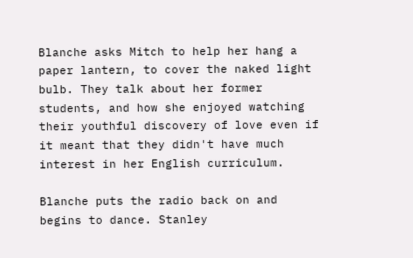Blanche asks Mitch to help her hang a paper lantern, to cover the naked light bulb. They talk about her former students, and how she enjoyed watching their youthful discovery of love even if it meant that they didn't have much interest in her English curriculum.

Blanche puts the radio back on and begins to dance. Stanley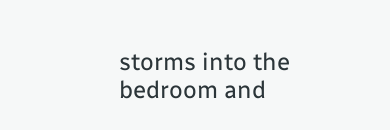storms into the bedroom and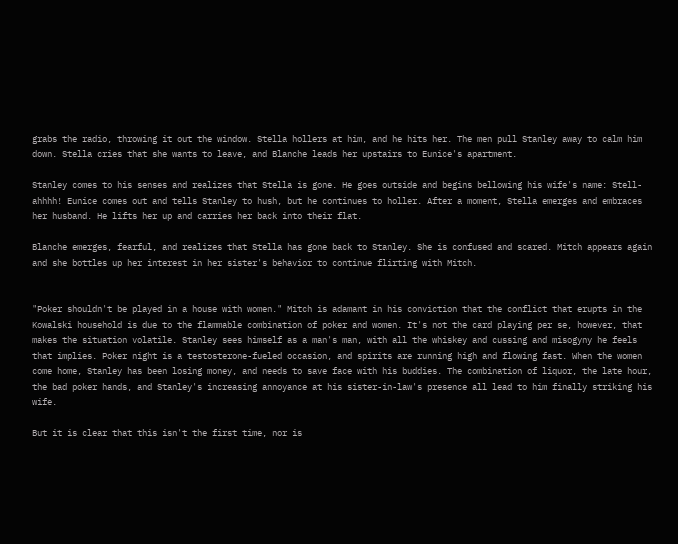grabs the radio, throwing it out the window. Stella hollers at him, and he hits her. The men pull Stanley away to calm him down. Stella cries that she wants to leave, and Blanche leads her upstairs to Eunice's apartment.

Stanley comes to his senses and realizes that Stella is gone. He goes outside and begins bellowing his wife's name: Stell-ahhhh! Eunice comes out and tells Stanley to hush, but he continues to holler. After a moment, Stella emerges and embraces her husband. He lifts her up and carries her back into their flat.

Blanche emerges, fearful, and realizes that Stella has gone back to Stanley. She is confused and scared. Mitch appears again and she bottles up her interest in her sister's behavior to continue flirting with Mitch.


"Poker shouldn't be played in a house with women." Mitch is adamant in his conviction that the conflict that erupts in the Kowalski household is due to the flammable combination of poker and women. It's not the card playing per se, however, that makes the situation volatile. Stanley sees himself as a man's man, with all the whiskey and cussing and misogyny he feels that implies. Poker night is a testosterone-fueled occasion, and spirits are running high and flowing fast. When the women come home, Stanley has been losing money, and needs to save face with his buddies. The combination of liquor, the late hour, the bad poker hands, and Stanley's increasing annoyance at his sister-in-law's presence all lead to him finally striking his wife.

But it is clear that this isn't the first time, nor is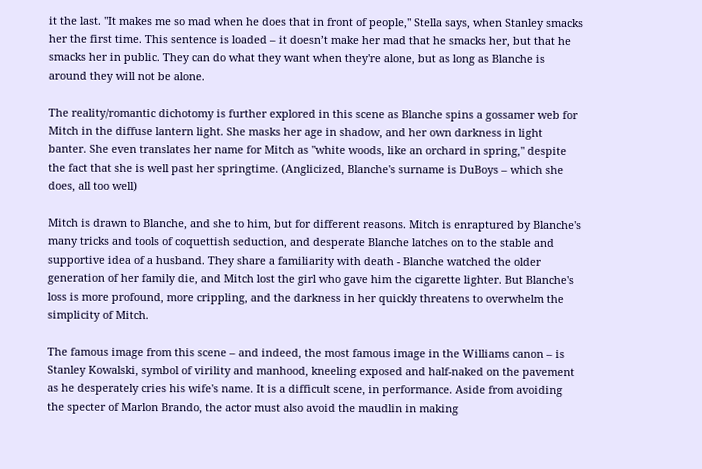it the last. "It makes me so mad when he does that in front of people," Stella says, when Stanley smacks her the first time. This sentence is loaded – it doesn’t make her mad that he smacks her, but that he smacks her in public. They can do what they want when they're alone, but as long as Blanche is around they will not be alone.

The reality/romantic dichotomy is further explored in this scene as Blanche spins a gossamer web for Mitch in the diffuse lantern light. She masks her age in shadow, and her own darkness in light banter. She even translates her name for Mitch as "white woods, like an orchard in spring," despite the fact that she is well past her springtime. (Anglicized, Blanche's surname is DuBoys – which she does, all too well)

Mitch is drawn to Blanche, and she to him, but for different reasons. Mitch is enraptured by Blanche's many tricks and tools of coquettish seduction, and desperate Blanche latches on to the stable and supportive idea of a husband. They share a familiarity with death - Blanche watched the older generation of her family die, and Mitch lost the girl who gave him the cigarette lighter. But Blanche's loss is more profound, more crippling, and the darkness in her quickly threatens to overwhelm the simplicity of Mitch.

The famous image from this scene – and indeed, the most famous image in the Williams canon – is Stanley Kowalski, symbol of virility and manhood, kneeling exposed and half-naked on the pavement as he desperately cries his wife's name. It is a difficult scene, in performance. Aside from avoiding the specter of Marlon Brando, the actor must also avoid the maudlin in making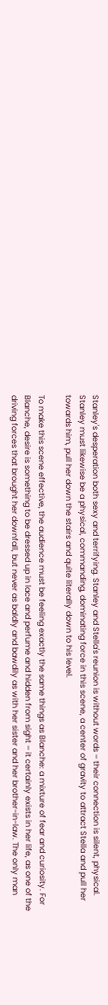Stanley's desperation both sexy and terrifying. Stanley and Stella's reunion is without words – their connection is silent, physical. Stanley must likewise be a physical, commanding, dominating force in this scene, a center of gravity to attract Stella and pull her towards him, pull her down the stairs and quite literally down to his level.

To make this scene effective, the audience must be feeling exactly the same things as Blanche: a mixture of fear and curiosity. For Blanche, desire is something to be dressed up in lace and perfume and hidden from sight – it certainly exists in her life, as one of the driving forces that brought her downfall, but never as baldly and bawdily as with her sister and her brother-in-law. The only man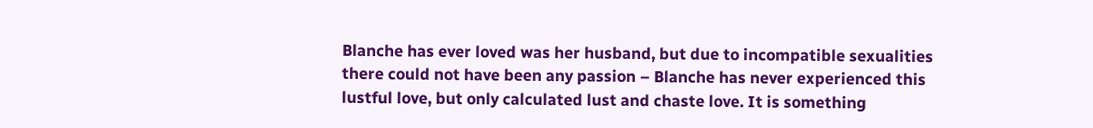Blanche has ever loved was her husband, but due to incompatible sexualities there could not have been any passion – Blanche has never experienced this lustful love, but only calculated lust and chaste love. It is something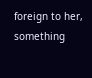foreign to her, something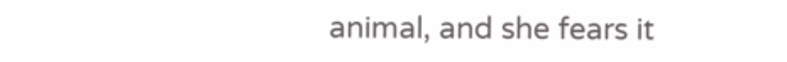animal, and she fears it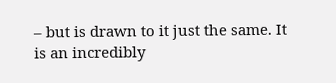– but is drawn to it just the same. It is an incredibly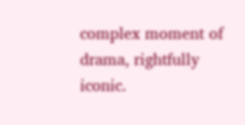complex moment of drama, rightfully iconic.